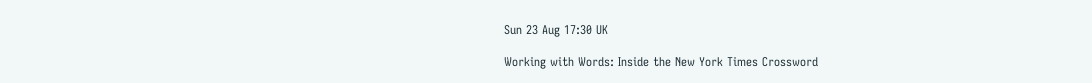Sun 23 Aug 17:30 UK

Working with Words: Inside the New York Times Crossword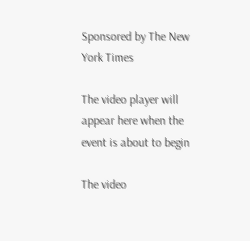Sponsored by The New York Times

The video player will appear here when the event is about to begin

The video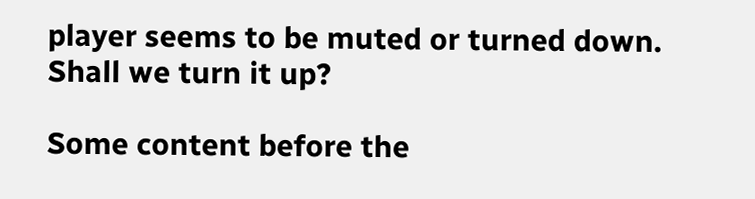player seems to be muted or turned down. Shall we turn it up?

Some content before the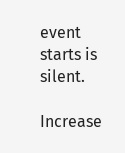event starts is silent.

Increase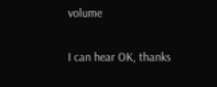volume

I can hear OK, thanks